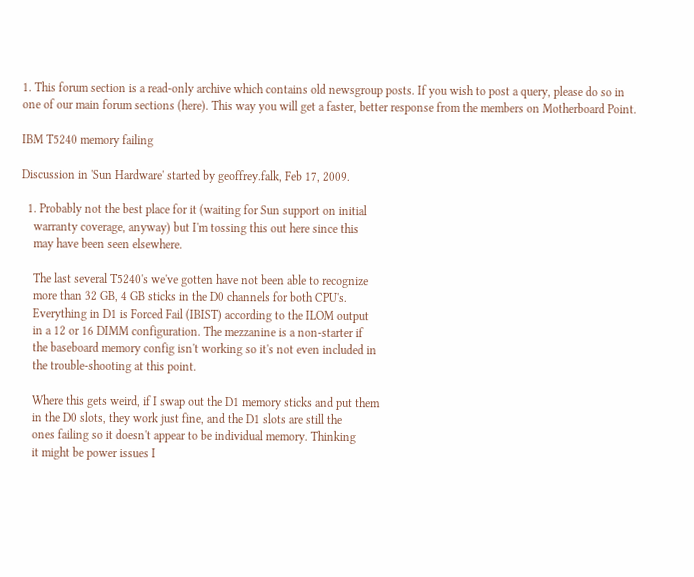1. This forum section is a read-only archive which contains old newsgroup posts. If you wish to post a query, please do so in one of our main forum sections (here). This way you will get a faster, better response from the members on Motherboard Point.

IBM T5240 memory failing

Discussion in 'Sun Hardware' started by geoffrey.falk, Feb 17, 2009.

  1. Probably not the best place for it (waiting for Sun support on initial
    warranty coverage, anyway) but I'm tossing this out here since this
    may have been seen elsewhere.

    The last several T5240's we've gotten have not been able to recognize
    more than 32 GB, 4 GB sticks in the D0 channels for both CPU's.
    Everything in D1 is Forced Fail (IBIST) according to the ILOM output
    in a 12 or 16 DIMM configuration. The mezzanine is a non-starter if
    the baseboard memory config isn't working so it's not even included in
    the trouble-shooting at this point.

    Where this gets weird, if I swap out the D1 memory sticks and put them
    in the D0 slots, they work just fine, and the D1 slots are still the
    ones failing so it doesn't appear to be individual memory. Thinking
    it might be power issues I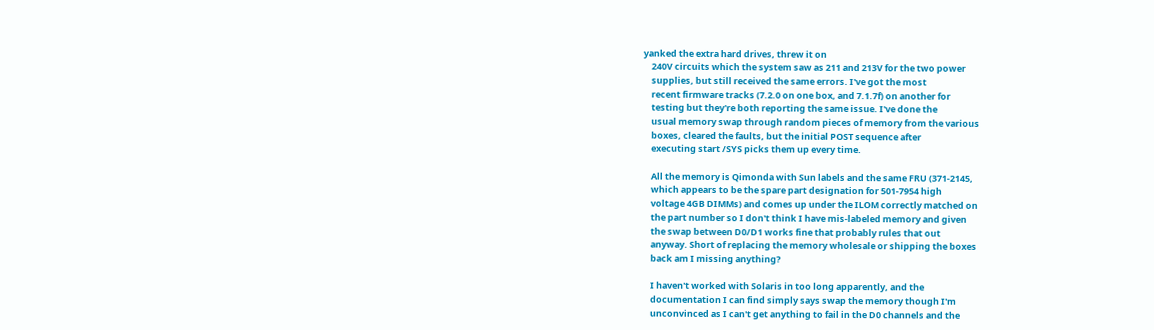yanked the extra hard drives, threw it on
    240V circuits which the system saw as 211 and 213V for the two power
    supplies, but still received the same errors. I've got the most
    recent firmware tracks (7.2.0 on one box, and 7.1.7f) on another for
    testing but they're both reporting the same issue. I've done the
    usual memory swap through random pieces of memory from the various
    boxes, cleared the faults, but the initial POST sequence after
    executing start /SYS picks them up every time.

    All the memory is Qimonda with Sun labels and the same FRU (371-2145,
    which appears to be the spare part designation for 501-7954 high
    voltage 4GB DIMMs) and comes up under the ILOM correctly matched on
    the part number so I don't think I have mis-labeled memory and given
    the swap between D0/D1 works fine that probably rules that out
    anyway. Short of replacing the memory wholesale or shipping the boxes
    back am I missing anything?

    I haven't worked with Solaris in too long apparently, and the
    documentation I can find simply says swap the memory though I'm
    unconvinced as I can't get anything to fail in the D0 channels and the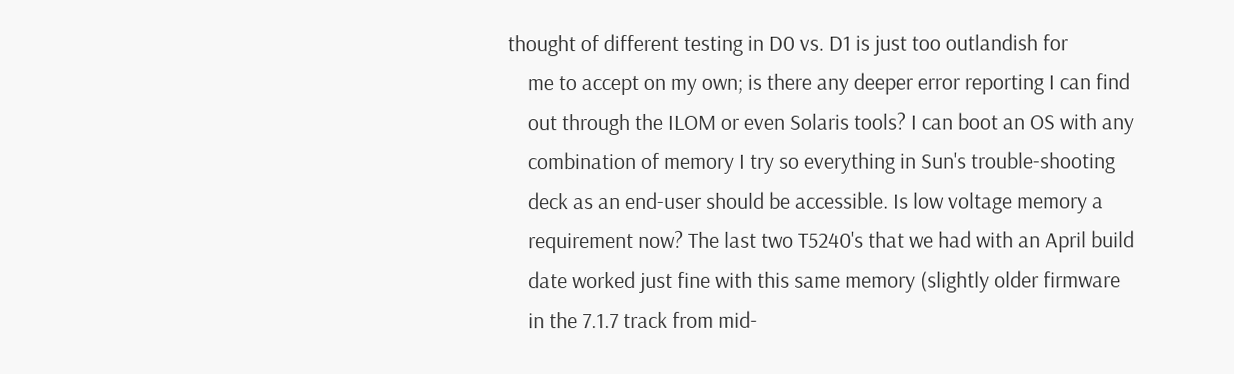thought of different testing in D0 vs. D1 is just too outlandish for
    me to accept on my own; is there any deeper error reporting I can find
    out through the ILOM or even Solaris tools? I can boot an OS with any
    combination of memory I try so everything in Sun's trouble-shooting
    deck as an end-user should be accessible. Is low voltage memory a
    requirement now? The last two T5240's that we had with an April build
    date worked just fine with this same memory (slightly older firmware
    in the 7.1.7 track from mid-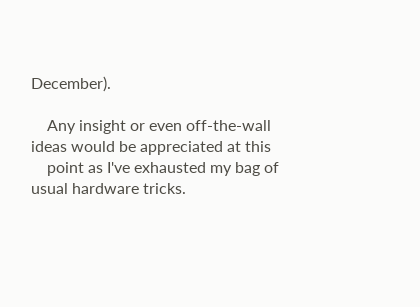December).

    Any insight or even off-the-wall ideas would be appreciated at this
    point as I've exhausted my bag of usual hardware tricks.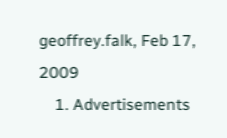geoffrey.falk, Feb 17, 2009
    1. Advertisements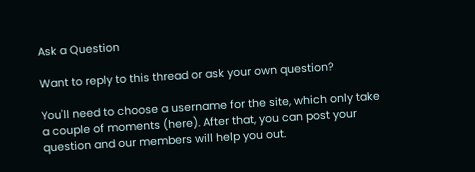Ask a Question

Want to reply to this thread or ask your own question?

You'll need to choose a username for the site, which only take a couple of moments (here). After that, you can post your question and our members will help you out.